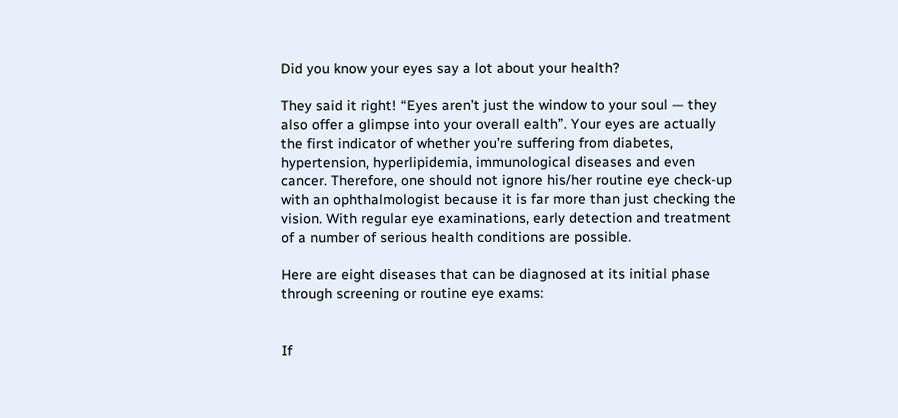Did you know your eyes say a lot about your health?

They said it right! “Eyes aren’t just the window to your soul — they also offer a glimpse into your overall ealth”. Your eyes are actually the first indicator of whether you’re suffering from diabetes, hypertension, hyperlipidemia, immunological diseases and even cancer. Therefore, one should not ignore his/her routine eye check-up with an ophthalmologist because it is far more than just checking the vision. With regular eye examinations, early detection and treatment of a number of serious health conditions are possible.

Here are eight diseases that can be diagnosed at its initial phase through screening or routine eye exams:


If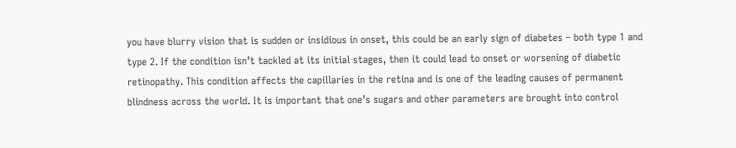you have blurry vision that is sudden or insidious in onset, this could be an early sign of diabetes – both type 1 and type 2. If the condition isn’t tackled at its initial stages, then it could lead to onset or worsening of diabetic retinopathy. This condition affects the capillaries in the retina and is one of the leading causes of permanent blindness across the world. It is important that one’s sugars and other parameters are brought into control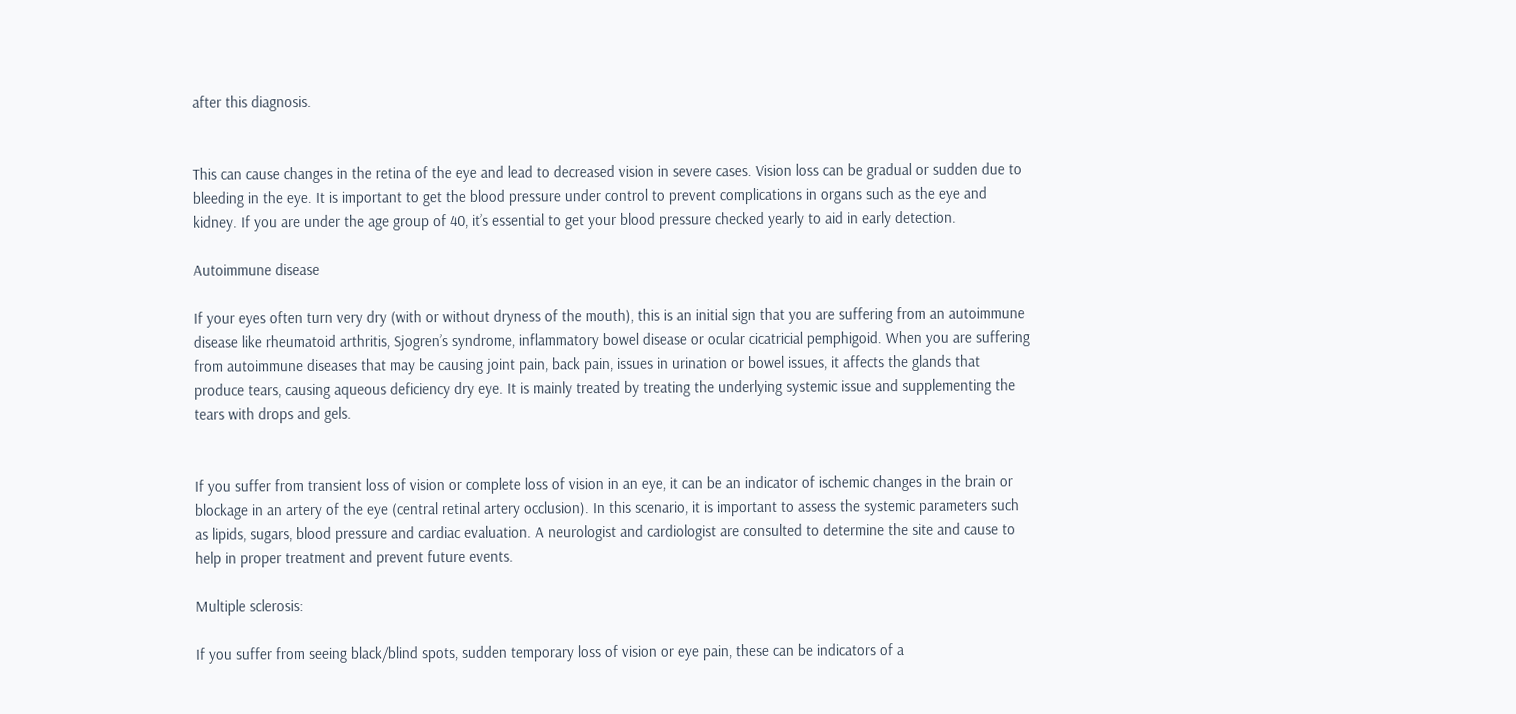after this diagnosis.


This can cause changes in the retina of the eye and lead to decreased vision in severe cases. Vision loss can be gradual or sudden due to bleeding in the eye. It is important to get the blood pressure under control to prevent complications in organs such as the eye and kidney. If you are under the age group of 40, it’s essential to get your blood pressure checked yearly to aid in early detection.

Autoimmune disease

If your eyes often turn very dry (with or without dryness of the mouth), this is an initial sign that you are suffering from an autoimmune disease like rheumatoid arthritis, Sjogren’s syndrome, inflammatory bowel disease or ocular cicatricial pemphigoid. When you are suffering from autoimmune diseases that may be causing joint pain, back pain, issues in urination or bowel issues, it affects the glands that produce tears, causing aqueous deficiency dry eye. It is mainly treated by treating the underlying systemic issue and supplementing the tears with drops and gels.


If you suffer from transient loss of vision or complete loss of vision in an eye, it can be an indicator of ischemic changes in the brain or blockage in an artery of the eye (central retinal artery occlusion). In this scenario, it is important to assess the systemic parameters such as lipids, sugars, blood pressure and cardiac evaluation. A neurologist and cardiologist are consulted to determine the site and cause to help in proper treatment and prevent future events.

Multiple sclerosis:

If you suffer from seeing black/blind spots, sudden temporary loss of vision or eye pain, these can be indicators of a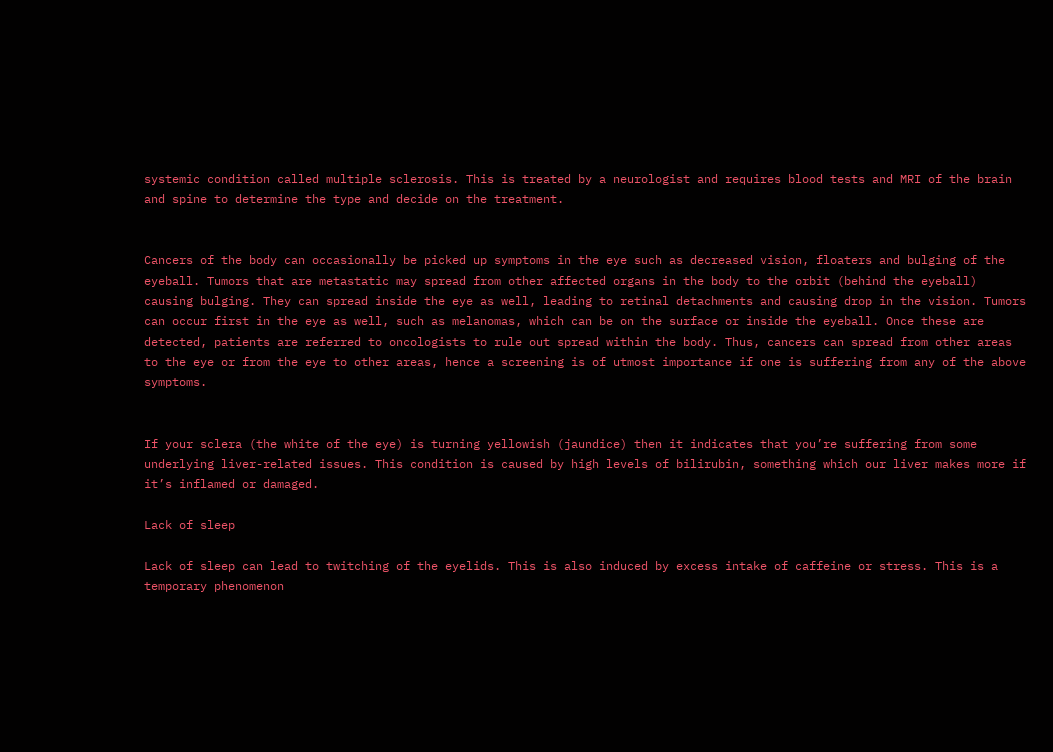systemic condition called multiple sclerosis. This is treated by a neurologist and requires blood tests and MRI of the brain and spine to determine the type and decide on the treatment.


Cancers of the body can occasionally be picked up symptoms in the eye such as decreased vision, floaters and bulging of the eyeball. Tumors that are metastatic may spread from other affected organs in the body to the orbit (behind the eyeball) causing bulging. They can spread inside the eye as well, leading to retinal detachments and causing drop in the vision. Tumors can occur first in the eye as well, such as melanomas, which can be on the surface or inside the eyeball. Once these are detected, patients are referred to oncologists to rule out spread within the body. Thus, cancers can spread from other areas to the eye or from the eye to other areas, hence a screening is of utmost importance if one is suffering from any of the above symptoms.


If your sclera (the white of the eye) is turning yellowish (jaundice) then it indicates that you’re suffering from some underlying liver-related issues. This condition is caused by high levels of bilirubin, something which our liver makes more if it’s inflamed or damaged.

Lack of sleep

Lack of sleep can lead to twitching of the eyelids. This is also induced by excess intake of caffeine or stress. This is a temporary phenomenon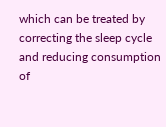which can be treated by correcting the sleep cycle and reducing consumption of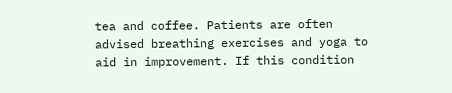tea and coffee. Patients are often advised breathing exercises and yoga to aid in improvement. If this condition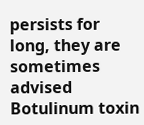persists for long, they are sometimes advised Botulinum toxin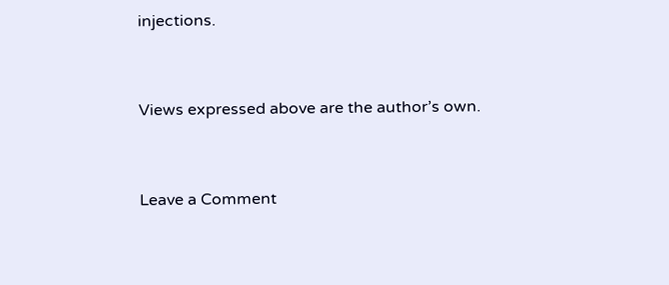injections.



Views expressed above are the author’s own.



Leave a Comment